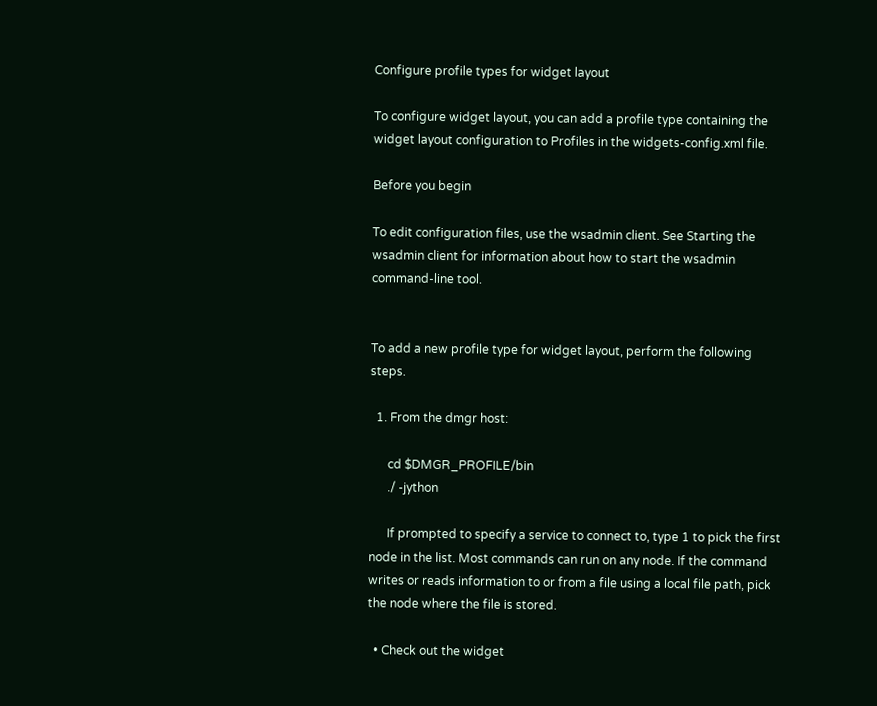Configure profile types for widget layout

To configure widget layout, you can add a profile type containing the widget layout configuration to Profiles in the widgets-config.xml file.

Before you begin

To edit configuration files, use the wsadmin client. See Starting the wsadmin client for information about how to start the wsadmin command-line tool.


To add a new profile type for widget layout, perform the following steps.

  1. From the dmgr host:

      cd $DMGR_PROFILE/bin
      ./ -jython

      If prompted to specify a service to connect to, type 1 to pick the first node in the list. Most commands can run on any node. If the command writes or reads information to or from a file using a local file path, pick the node where the file is stored.

  • Check out the widget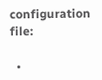configuration file:

  •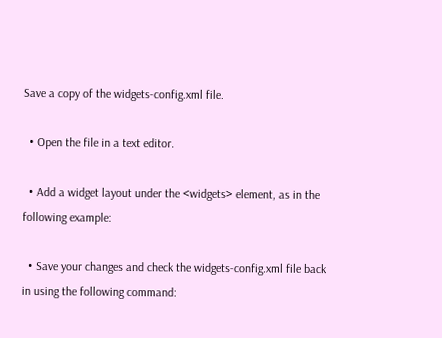Save a copy of the widgets-config.xml file.

  • Open the file in a text editor.

  • Add a widget layout under the <widgets> element, as in the following example:

  • Save your changes and check the widgets-config.xml file back in using the following command: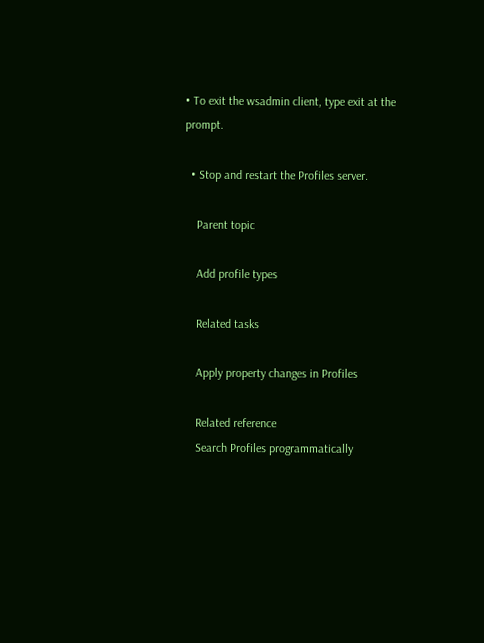• To exit the wsadmin client, type exit at the prompt.

  • Stop and restart the Profiles server.

    Parent topic

    Add profile types

    Related tasks

    Apply property changes in Profiles

    Related reference
    Search Profiles programmatically